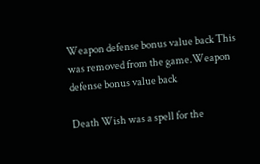Weapon defense bonus value back This was removed from the game.Weapon defense bonus value back

Death Wish was a spell for the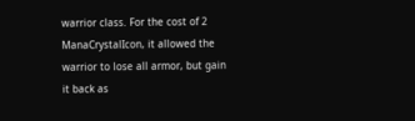warrior class. For the cost of 2 ManaCrystalIcon, it allowed the warrior to lose all armor, but gain it back as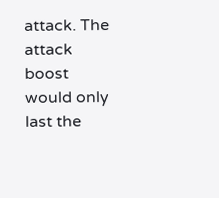attack. The attack boost would only last the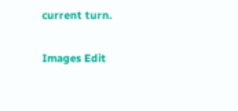current turn.

Images Edit